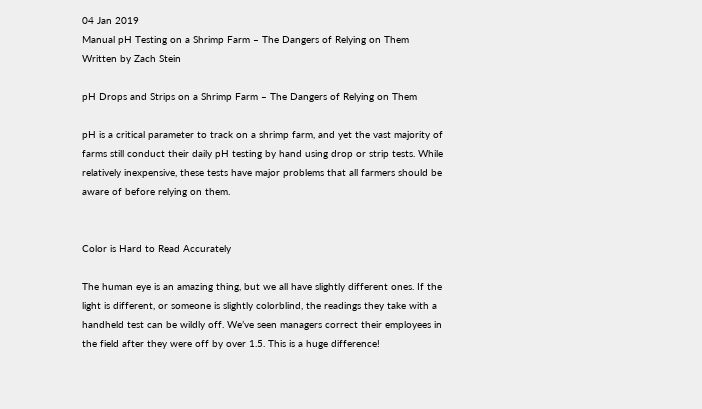04 Jan 2019
Manual pH Testing on a Shrimp Farm – The Dangers of Relying on Them
Written by Zach Stein

pH Drops and Strips on a Shrimp Farm – The Dangers of Relying on Them

pH is a critical parameter to track on a shrimp farm, and yet the vast majority of farms still conduct their daily pH testing by hand using drop or strip tests. While relatively inexpensive, these tests have major problems that all farmers should be aware of before relying on them.


Color is Hard to Read Accurately

The human eye is an amazing thing, but we all have slightly different ones. If the light is different, or someone is slightly colorblind, the readings they take with a handheld test can be wildly off. We’ve seen managers correct their employees in the field after they were off by over 1.5. This is a huge difference!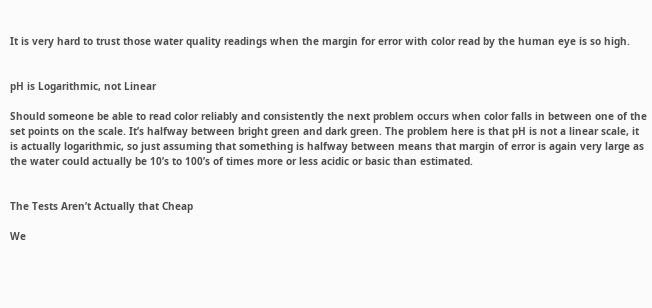It is very hard to trust those water quality readings when the margin for error with color read by the human eye is so high.


pH is Logarithmic, not Linear

Should someone be able to read color reliably and consistently the next problem occurs when color falls in between one of the set points on the scale. It’s halfway between bright green and dark green. The problem here is that pH is not a linear scale, it is actually logarithmic, so just assuming that something is halfway between means that margin of error is again very large as the water could actually be 10’s to 100’s of times more or less acidic or basic than estimated.


The Tests Aren’t Actually that Cheap

We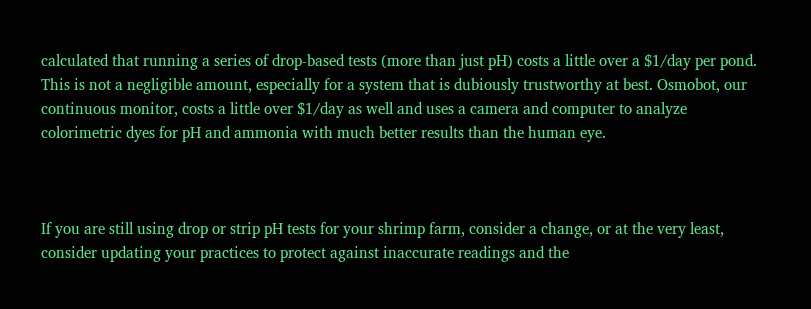calculated that running a series of drop-based tests (more than just pH) costs a little over a $1/day per pond. This is not a negligible amount, especially for a system that is dubiously trustworthy at best. Osmobot, our continuous monitor, costs a little over $1/day as well and uses a camera and computer to analyze colorimetric dyes for pH and ammonia with much better results than the human eye.



If you are still using drop or strip pH tests for your shrimp farm, consider a change, or at the very least, consider updating your practices to protect against inaccurate readings and the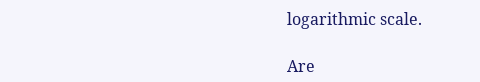logarithmic scale.

Are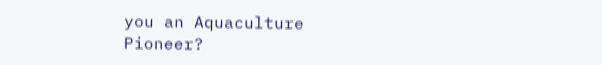you an Aquaculture Pioneer?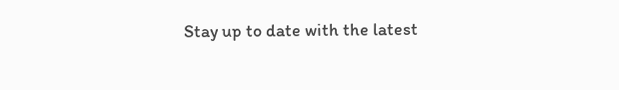Stay up to date with the latest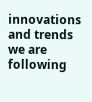innovations and trends we are following